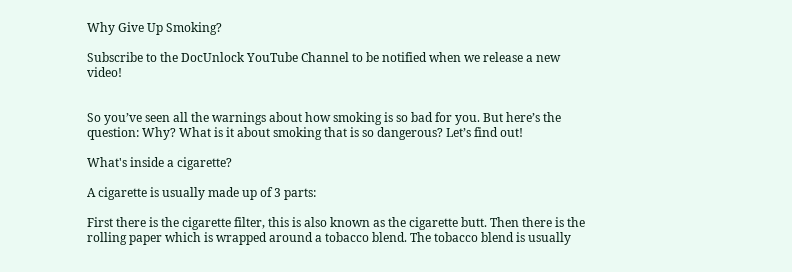Why Give Up Smoking?

Subscribe to the DocUnlock YouTube Channel to be notified when we release a new video!


So you’ve seen all the warnings about how smoking is so bad for you. But here’s the question: Why? What is it about smoking that is so dangerous? Let’s find out!

What's inside a cigarette?

A cigarette is usually made up of 3 parts:

First there is the cigarette filter, this is also known as the cigarette butt. Then there is the rolling paper which is wrapped around a tobacco blend. The tobacco blend is usually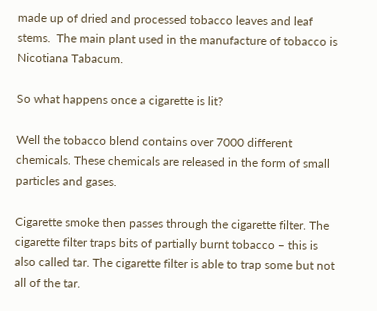made up of dried and processed tobacco leaves and leaf stems.  The main plant used in the manufacture of tobacco is Nicotiana Tabacum.

So what happens once a cigarette is lit?

Well the tobacco blend contains over 7000 different chemicals. These chemicals are released in the form of small particles and gases.

Cigarette smoke then passes through the cigarette filter. The cigarette filter traps bits of partially burnt tobacco – this is also called tar. The cigarette filter is able to trap some but not all of the tar.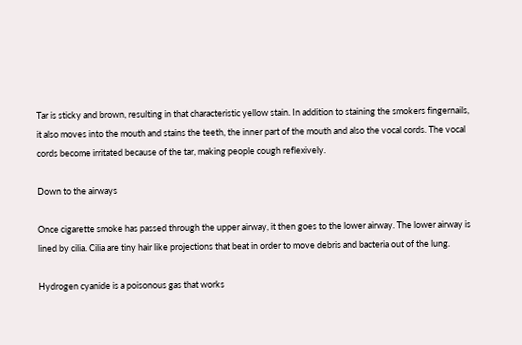Tar is sticky and brown, resulting in that characteristic yellow stain. In addition to staining the smokers fingernails, it also moves into the mouth and stains the teeth, the inner part of the mouth and also the vocal cords. The vocal cords become irritated because of the tar, making people cough reflexively.

Down to the airways

Once cigarette smoke has passed through the upper airway, it then goes to the lower airway. The lower airway is lined by cilia. Cilia are tiny hair like projections that beat in order to move debris and bacteria out of the lung.

Hydrogen cyanide is a poisonous gas that works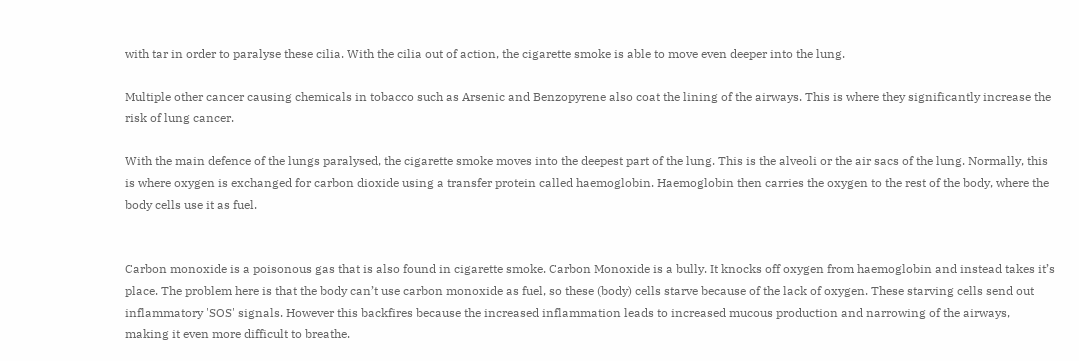with tar in order to paralyse these cilia. With the cilia out of action, the cigarette smoke is able to move even deeper into the lung.

Multiple other cancer causing chemicals in tobacco such as Arsenic and Benzopyrene also coat the lining of the airways. This is where they significantly increase the risk of lung cancer.

With the main defence of the lungs paralysed, the cigarette smoke moves into the deepest part of the lung. This is the alveoli or the air sacs of the lung. Normally, this is where oxygen is exchanged for carbon dioxide using a transfer protein called haemoglobin. Haemoglobin then carries the oxygen to the rest of the body, where the body cells use it as fuel.


Carbon monoxide is a poisonous gas that is also found in cigarette smoke. Carbon Monoxide is a bully. It knocks off oxygen from haemoglobin and instead takes it’s place. The problem here is that the body can’t use carbon monoxide as fuel, so these (body) cells starve because of the lack of oxygen. These starving cells send out inflammatory 'SOS' signals. However this backfires because the increased inflammation leads to increased mucous production and narrowing of the airways, making it even more difficult to breathe.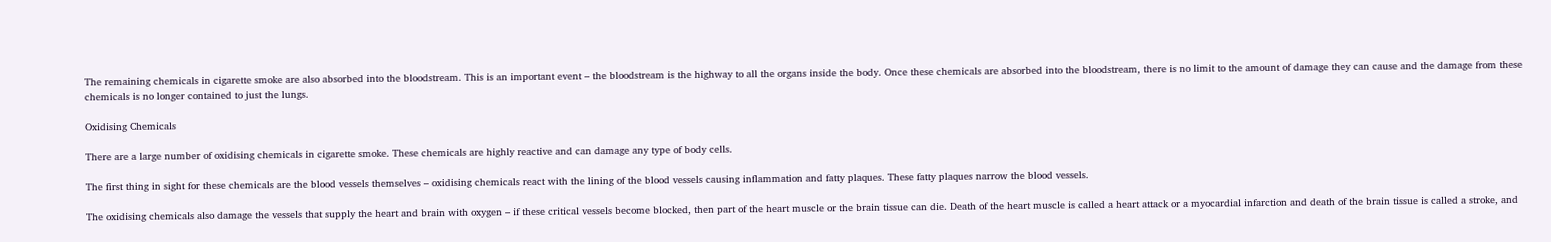The remaining chemicals in cigarette smoke are also absorbed into the bloodstream. This is an important event – the bloodstream is the highway to all the organs inside the body. Once these chemicals are absorbed into the bloodstream, there is no limit to the amount of damage they can cause and the damage from these chemicals is no longer contained to just the lungs.

Oxidising Chemicals

There are a large number of oxidising chemicals in cigarette smoke. These chemicals are highly reactive and can damage any type of body cells.

The first thing in sight for these chemicals are the blood vessels themselves – oxidising chemicals react with the lining of the blood vessels causing inflammation and fatty plaques. These fatty plaques narrow the blood vessels.

The oxidising chemicals also damage the vessels that supply the heart and brain with oxygen – if these critical vessels become blocked, then part of the heart muscle or the brain tissue can die. Death of the heart muscle is called a heart attack or a myocardial infarction and death of the brain tissue is called a stroke, and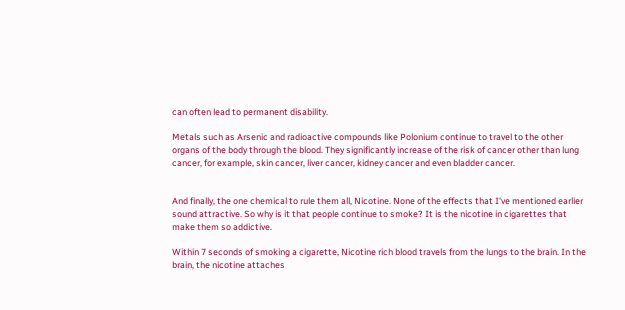can often lead to permanent disability.

Metals such as Arsenic and radioactive compounds like Polonium continue to travel to the other organs of the body through the blood. They significantly increase of the risk of cancer other than lung cancer, for example, skin cancer, liver cancer, kidney cancer and even bladder cancer.


And finally, the one chemical to rule them all, Nicotine. None of the effects that I've mentioned earlier sound attractive. So why is it that people continue to smoke? It is the nicotine in cigarettes that make them so addictive.

Within 7 seconds of smoking a cigarette, Nicotine rich blood travels from the lungs to the brain. In the brain, the nicotine attaches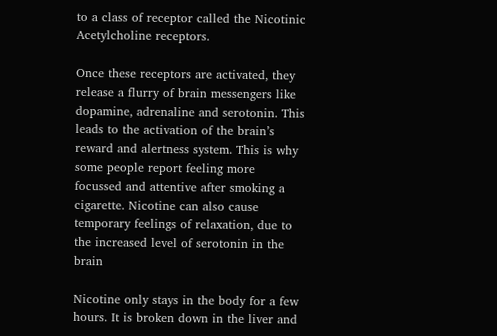to a class of receptor called the Nicotinic Acetylcholine receptors.

Once these receptors are activated, they release a flurry of brain messengers like dopamine, adrenaline and serotonin. This leads to the activation of the brain’s reward and alertness system. This is why some people report feeling more focussed and attentive after smoking a cigarette. Nicotine can also cause temporary feelings of relaxation, due to the increased level of serotonin in the brain

Nicotine only stays in the body for a few hours. It is broken down in the liver and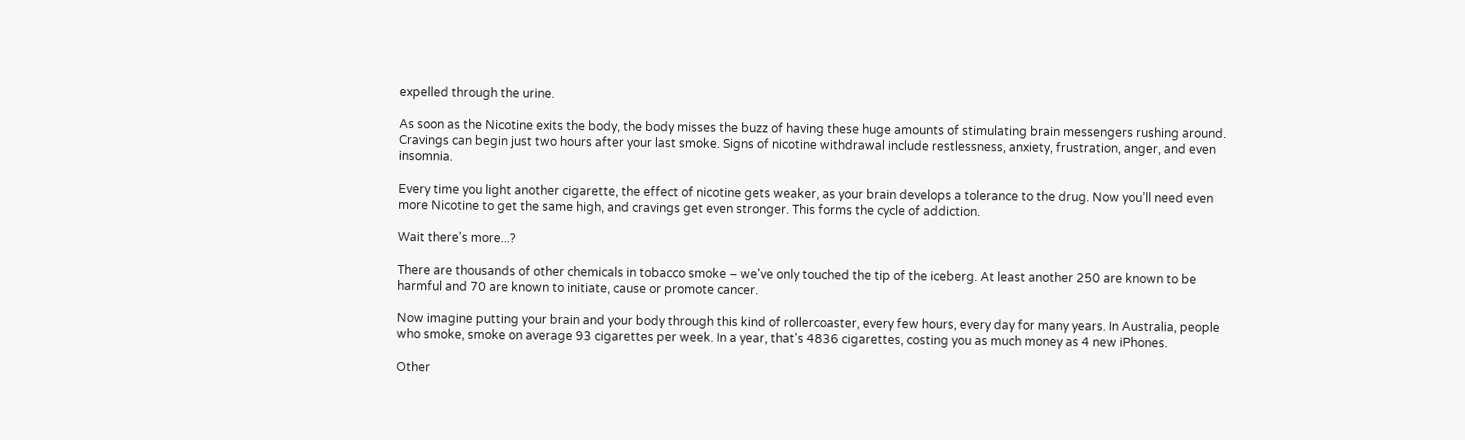expelled through the urine.

As soon as the Nicotine exits the body, the body misses the buzz of having these huge amounts of stimulating brain messengers rushing around. Cravings can begin just two hours after your last smoke. Signs of nicotine withdrawal include restlessness, anxiety, frustration, anger, and even insomnia.

Every time you light another cigarette, the effect of nicotine gets weaker, as your brain develops a tolerance to the drug. Now you’ll need even more Nicotine to get the same high, and cravings get even stronger. This forms the cycle of addiction.

Wait there's more...?

There are thousands of other chemicals in tobacco smoke – we've only touched the tip of the iceberg. At least another 250 are known to be harmful and 70 are known to initiate, cause or promote cancer.

Now imagine putting your brain and your body through this kind of rollercoaster, every few hours, every day for many years. In Australia, people who smoke, smoke on average 93 cigarettes per week. In a year, that's 4836 cigarettes, costing you as much money as 4 new iPhones.

Other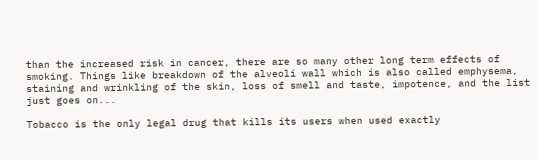than the increased risk in cancer, there are so many other long term effects of smoking. Things like breakdown of the alveoli wall which is also called emphysema, staining and wrinkling of the skin, loss of smell and taste, impotence, and the list just goes on...

Tobacco is the only legal drug that kills its users when used exactly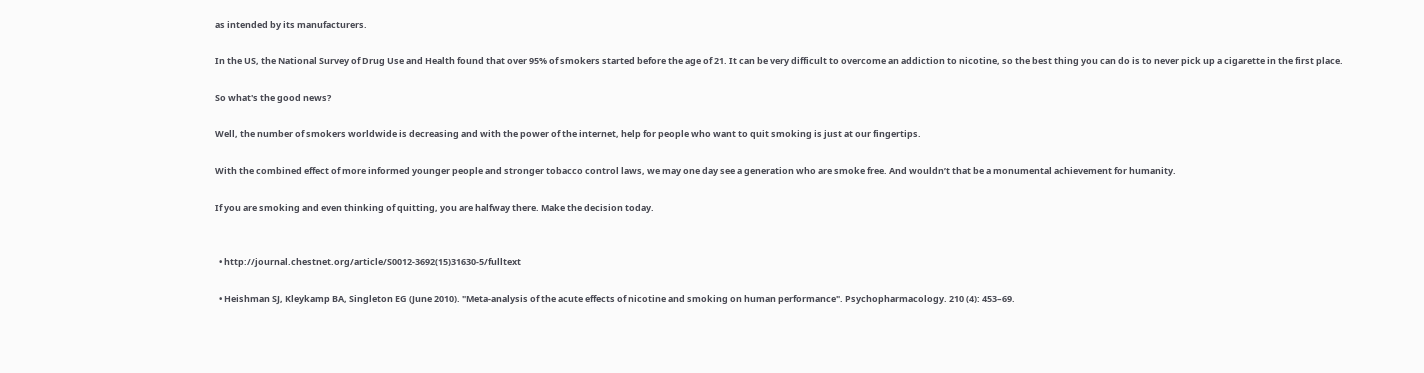as intended by its manufacturers.

In the US, the National Survey of Drug Use and Health found that over 95% of smokers started before the age of 21. It can be very difficult to overcome an addiction to nicotine, so the best thing you can do is to never pick up a cigarette in the first place.

So what's the good news?

Well, the number of smokers worldwide is decreasing and with the power of the internet, help for people who want to quit smoking is just at our fingertips.

With the combined effect of more informed younger people and stronger tobacco control laws, we may one day see a generation who are smoke free. And wouldn’t that be a monumental achievement for humanity.

If you are smoking and even thinking of quitting, you are halfway there. Make the decision today.


  • http://journal.chestnet.org/article/S0012-3692(15)31630-5/fulltext

  • Heishman SJ, Kleykamp BA, Singleton EG (June 2010). "Meta-analysis of the acute effects of nicotine and smoking on human performance". Psychopharmacology. 210 (4): 453–69.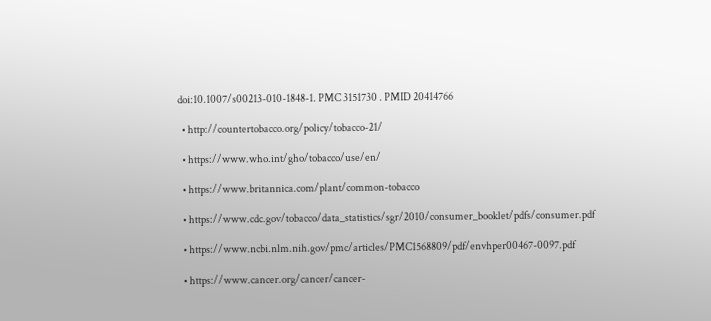doi:10.1007/s00213-010-1848-1. PMC 3151730 . PMID 20414766

  • http://countertobacco.org/policy/tobacco-21/

  • https://www.who.int/gho/tobacco/use/en/

  • https://www.britannica.com/plant/common-tobacco

  • https://www.cdc.gov/tobacco/data_statistics/sgr/2010/consumer_booklet/pdfs/consumer.pdf

  • https://www.ncbi.nlm.nih.gov/pmc/articles/PMC1568809/pdf/envhper00467-0097.pdf

  • https://www.cancer.org/cancer/cancer-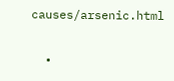causes/arsenic.html

  •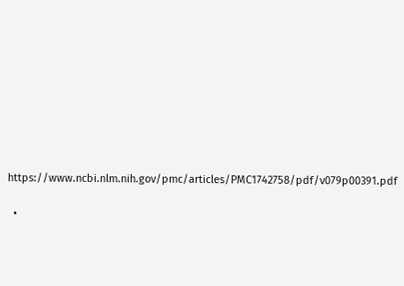https://www.ncbi.nlm.nih.gov/pmc/articles/PMC1742758/pdf/v079p00391.pdf

  •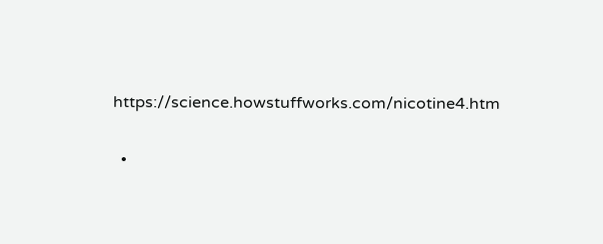https://science.howstuffworks.com/nicotine4.htm

  •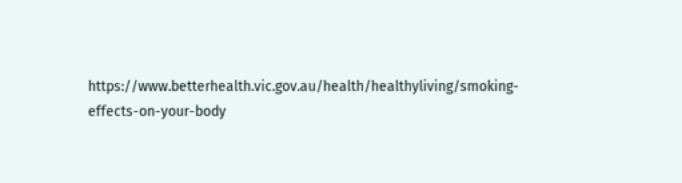https://www.betterhealth.vic.gov.au/health/healthyliving/smoking-effects-on-your-body